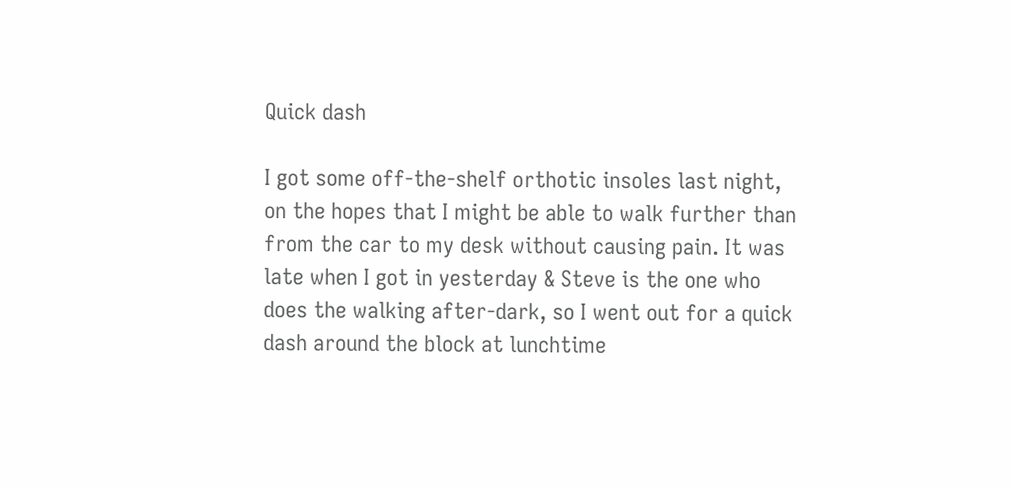Quick dash

I got some off-the-shelf orthotic insoles last night, on the hopes that I might be able to walk further than from the car to my desk without causing pain. It was late when I got in yesterday & Steve is the one who does the walking after-dark, so I went out for a quick dash around the block at lunchtime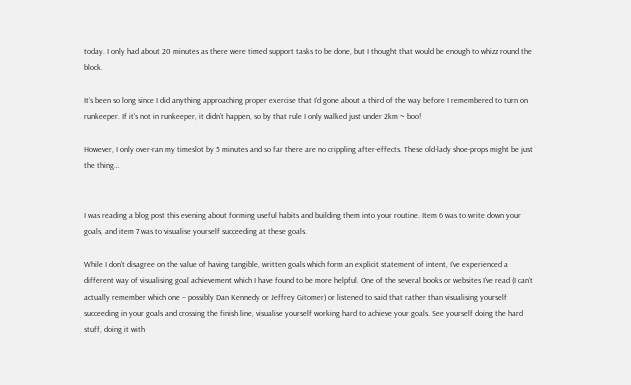today. I only had about 20 minutes as there were timed support tasks to be done, but I thought that would be enough to whizz round the block.

It’s been so long since I did anything approaching proper exercise that I’d gone about a third of the way before I remembered to turn on runkeeper. If it’s not in runkeeper, it didn’t happen, so by that rule I only walked just under 2km ~ boo!

However, I only over-ran my timeslot by 5 minutes and so far there are no crippling after-effects. These old-lady shoe-props might be just the thing…


I was reading a blog post this evening about forming useful habits and building them into your routine. Item 6 was to write down your goals, and item 7 was to visualise yourself succeeding at these goals.

While I don’t disagree on the value of having tangible, written goals which form an explicit statement of intent, I’ve experienced a different way of visualising goal achievement which I have found to be more helpful. One of the several books or websites I’ve read (I can’t actually remember which one – possibly Dan Kennedy or Jeffrey Gitomer) or listened to said that rather than visualising yourself succeeding in your goals and crossing the finish line, visualise yourself working hard to achieve your goals. See yourself doing the hard stuff, doing it with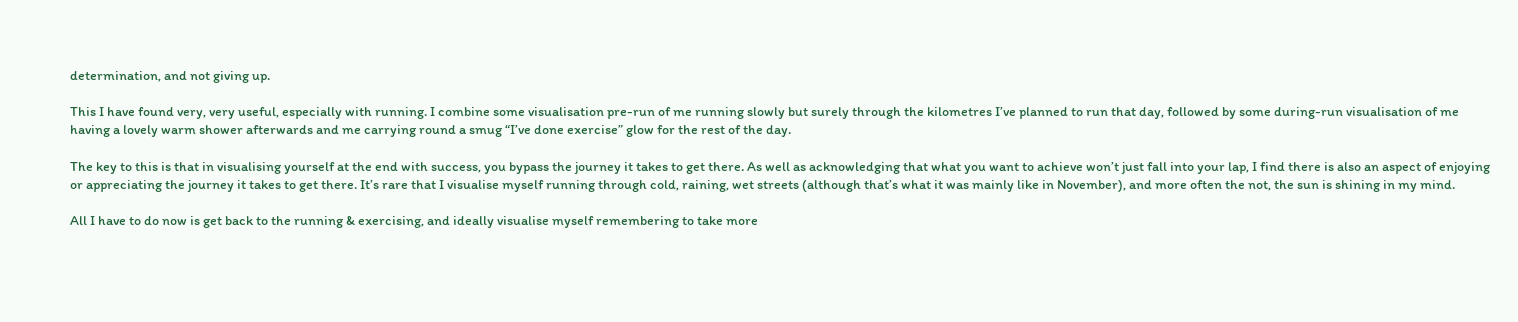determination, and not giving up.

This I have found very, very useful, especially with running. I combine some visualisation pre-run of me running slowly but surely through the kilometres I’ve planned to run that day, followed by some during-run visualisation of me having a lovely warm shower afterwards and me carrying round a smug “I’ve done exercise” glow for the rest of the day.

The key to this is that in visualising yourself at the end with success, you bypass the journey it takes to get there. As well as acknowledging that what you want to achieve won’t just fall into your lap, I find there is also an aspect of enjoying or appreciating the journey it takes to get there. It’s rare that I visualise myself running through cold, raining, wet streets (although that’s what it was mainly like in November), and more often the not, the sun is shining in my mind.

All I have to do now is get back to the running & exercising, and ideally visualise myself remembering to take more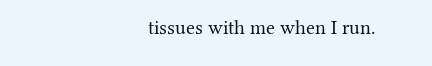tissues with me when I run.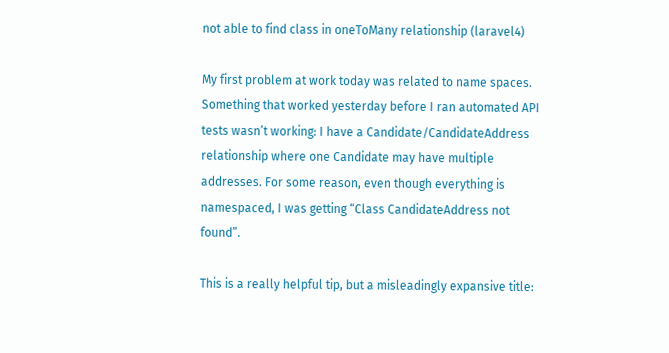not able to find class in oneToMany relationship (laravel4)

My first problem at work today was related to name spaces. Something that worked yesterday before I ran automated API tests wasn’t working: I have a Candidate/CandidateAddress relationship where one Candidate may have multiple addresses. For some reason, even though everything is namespaced, I was getting “Class CandidateAddress not found”.

This is a really helpful tip, but a misleadingly expansive title: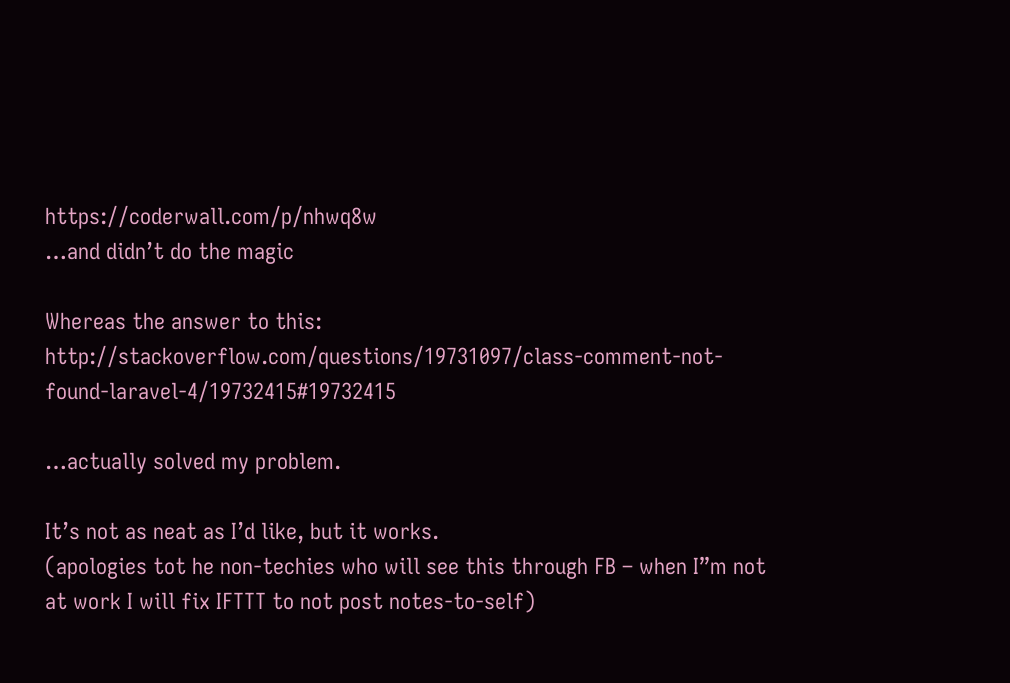https://coderwall.com/p/nhwq8w
…and didn’t do the magic

Whereas the answer to this: http://stackoverflow.com/questions/19731097/class-comment-not-found-laravel-4/19732415#19732415

…actually solved my problem.

It’s not as neat as I’d like, but it works.
(apologies tot he non-techies who will see this through FB – when I”m not at work I will fix IFTTT to not post notes-to-self)